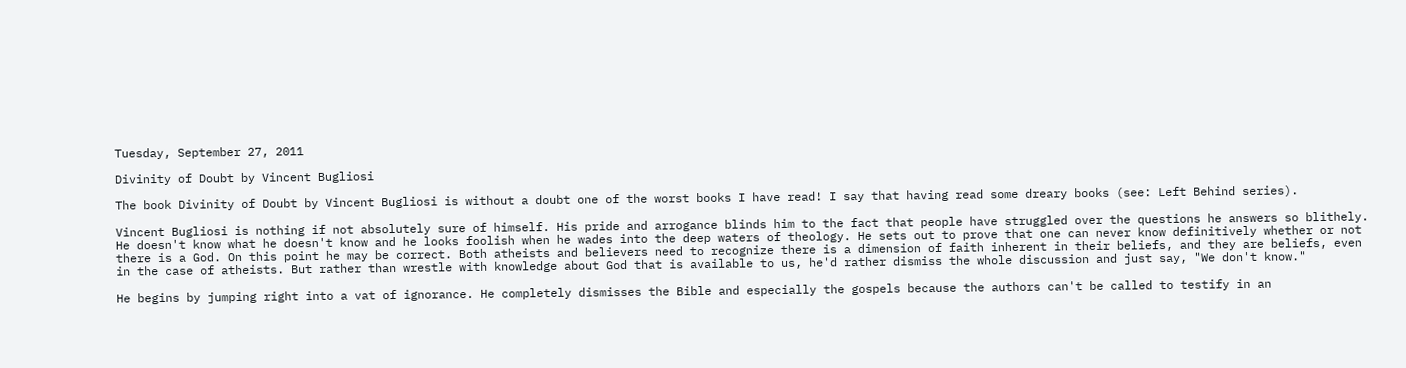Tuesday, September 27, 2011

Divinity of Doubt by Vincent Bugliosi

The book Divinity of Doubt by Vincent Bugliosi is without a doubt one of the worst books I have read! I say that having read some dreary books (see: Left Behind series).

Vincent Bugliosi is nothing if not absolutely sure of himself. His pride and arrogance blinds him to the fact that people have struggled over the questions he answers so blithely. He doesn't know what he doesn't know and he looks foolish when he wades into the deep waters of theology. He sets out to prove that one can never know definitively whether or not there is a God. On this point he may be correct. Both atheists and believers need to recognize there is a dimension of faith inherent in their beliefs, and they are beliefs, even in the case of atheists. But rather than wrestle with knowledge about God that is available to us, he'd rather dismiss the whole discussion and just say, "We don't know."

He begins by jumping right into a vat of ignorance. He completely dismisses the Bible and especially the gospels because the authors can't be called to testify in an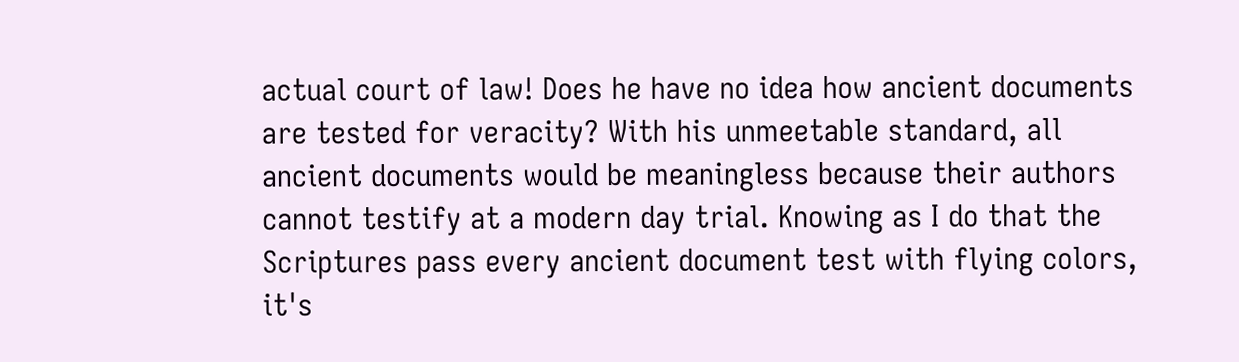actual court of law! Does he have no idea how ancient documents are tested for veracity? With his unmeetable standard, all ancient documents would be meaningless because their authors cannot testify at a modern day trial. Knowing as I do that the Scriptures pass every ancient document test with flying colors, it's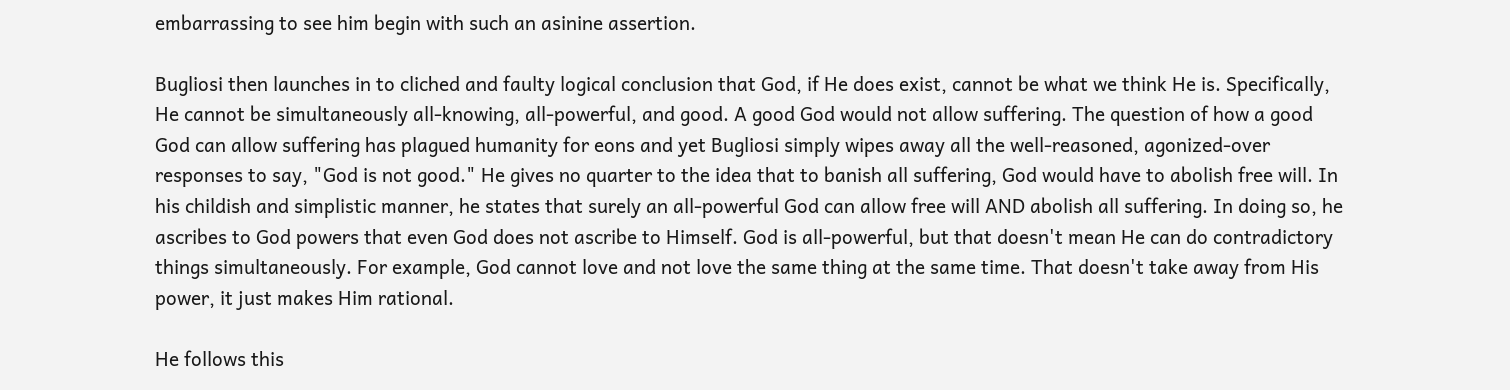embarrassing to see him begin with such an asinine assertion.

Bugliosi then launches in to cliched and faulty logical conclusion that God, if He does exist, cannot be what we think He is. Specifically, He cannot be simultaneously all-knowing, all-powerful, and good. A good God would not allow suffering. The question of how a good God can allow suffering has plagued humanity for eons and yet Bugliosi simply wipes away all the well-reasoned, agonized-over responses to say, "God is not good." He gives no quarter to the idea that to banish all suffering, God would have to abolish free will. In his childish and simplistic manner, he states that surely an all-powerful God can allow free will AND abolish all suffering. In doing so, he ascribes to God powers that even God does not ascribe to Himself. God is all-powerful, but that doesn't mean He can do contradictory things simultaneously. For example, God cannot love and not love the same thing at the same time. That doesn't take away from His power, it just makes Him rational.

He follows this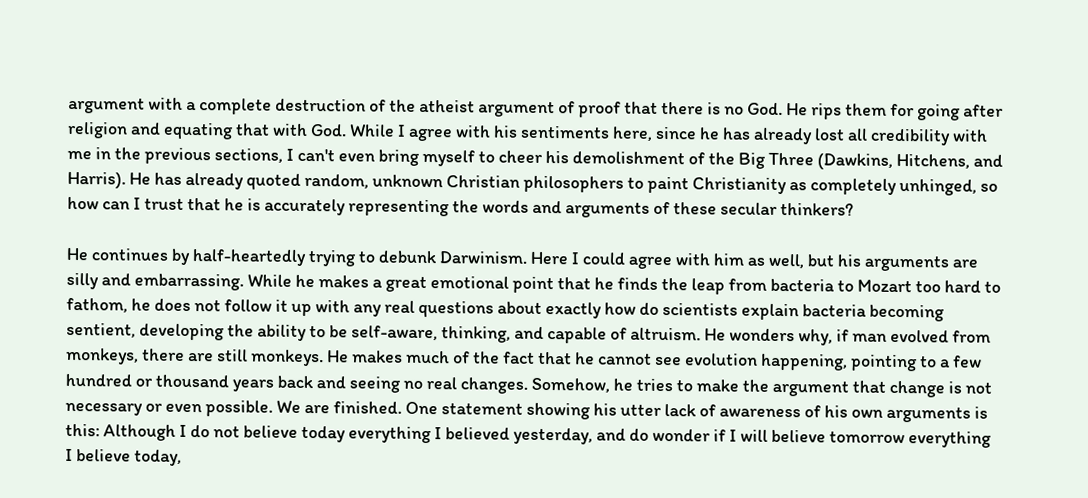argument with a complete destruction of the atheist argument of proof that there is no God. He rips them for going after religion and equating that with God. While I agree with his sentiments here, since he has already lost all credibility with me in the previous sections, I can't even bring myself to cheer his demolishment of the Big Three (Dawkins, Hitchens, and Harris). He has already quoted random, unknown Christian philosophers to paint Christianity as completely unhinged, so how can I trust that he is accurately representing the words and arguments of these secular thinkers?

He continues by half-heartedly trying to debunk Darwinism. Here I could agree with him as well, but his arguments are silly and embarrassing. While he makes a great emotional point that he finds the leap from bacteria to Mozart too hard to fathom, he does not follow it up with any real questions about exactly how do scientists explain bacteria becoming sentient, developing the ability to be self-aware, thinking, and capable of altruism. He wonders why, if man evolved from monkeys, there are still monkeys. He makes much of the fact that he cannot see evolution happening, pointing to a few hundred or thousand years back and seeing no real changes. Somehow, he tries to make the argument that change is not necessary or even possible. We are finished. One statement showing his utter lack of awareness of his own arguments is this: Although I do not believe today everything I believed yesterday, and do wonder if I will believe tomorrow everything I believe today,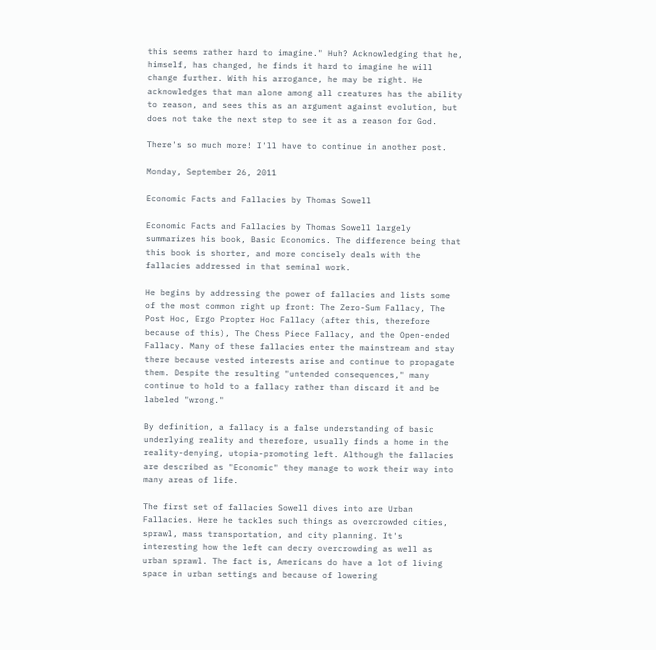this seems rather hard to imagine." Huh? Acknowledging that he, himself, has changed, he finds it hard to imagine he will change further. With his arrogance, he may be right. He acknowledges that man alone among all creatures has the ability to reason, and sees this as an argument against evolution, but does not take the next step to see it as a reason for God.

There's so much more! I'll have to continue in another post.

Monday, September 26, 2011

Economic Facts and Fallacies by Thomas Sowell

Economic Facts and Fallacies by Thomas Sowell largely summarizes his book, Basic Economics. The difference being that this book is shorter, and more concisely deals with the fallacies addressed in that seminal work.

He begins by addressing the power of fallacies and lists some of the most common right up front: The Zero-Sum Fallacy, The Post Hoc, Ergo Propter Hoc Fallacy (after this, therefore because of this), The Chess Piece Fallacy, and the Open-ended Fallacy. Many of these fallacies enter the mainstream and stay there because vested interests arise and continue to propagate them. Despite the resulting "untended consequences," many continue to hold to a fallacy rather than discard it and be labeled "wrong."

By definition, a fallacy is a false understanding of basic underlying reality and therefore, usually finds a home in the reality-denying, utopia-promoting left. Although the fallacies are described as "Economic" they manage to work their way into many areas of life.

The first set of fallacies Sowell dives into are Urban Fallacies. Here he tackles such things as overcrowded cities, sprawl, mass transportation, and city planning. It's interesting how the left can decry overcrowding as well as urban sprawl. The fact is, Americans do have a lot of living space in urban settings and because of lowering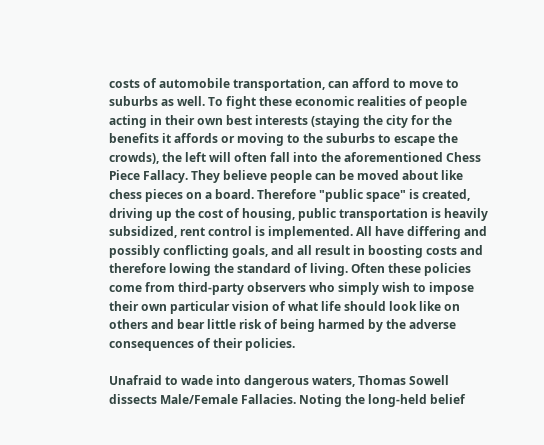costs of automobile transportation, can afford to move to suburbs as well. To fight these economic realities of people acting in their own best interests (staying the city for the benefits it affords or moving to the suburbs to escape the crowds), the left will often fall into the aforementioned Chess Piece Fallacy. They believe people can be moved about like chess pieces on a board. Therefore "public space" is created, driving up the cost of housing, public transportation is heavily subsidized, rent control is implemented. All have differing and possibly conflicting goals, and all result in boosting costs and therefore lowing the standard of living. Often these policies come from third-party observers who simply wish to impose their own particular vision of what life should look like on others and bear little risk of being harmed by the adverse consequences of their policies.

Unafraid to wade into dangerous waters, Thomas Sowell dissects Male/Female Fallacies. Noting the long-held belief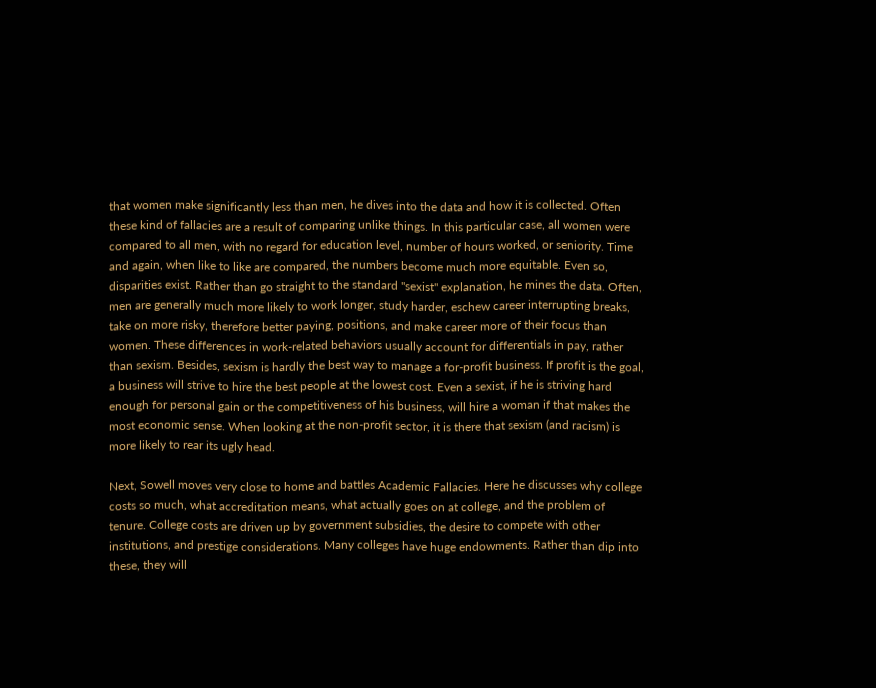that women make significantly less than men, he dives into the data and how it is collected. Often these kind of fallacies are a result of comparing unlike things. In this particular case, all women were compared to all men, with no regard for education level, number of hours worked, or seniority. Time and again, when like to like are compared, the numbers become much more equitable. Even so, disparities exist. Rather than go straight to the standard "sexist" explanation, he mines the data. Often, men are generally much more likely to work longer, study harder, eschew career interrupting breaks, take on more risky, therefore better paying, positions, and make career more of their focus than women. These differences in work-related behaviors usually account for differentials in pay, rather than sexism. Besides, sexism is hardly the best way to manage a for-profit business. If profit is the goal, a business will strive to hire the best people at the lowest cost. Even a sexist, if he is striving hard enough for personal gain or the competitiveness of his business, will hire a woman if that makes the most economic sense. When looking at the non-profit sector, it is there that sexism (and racism) is more likely to rear its ugly head.

Next, Sowell moves very close to home and battles Academic Fallacies. Here he discusses why college costs so much, what accreditation means, what actually goes on at college, and the problem of tenure. College costs are driven up by government subsidies, the desire to compete with other institutions, and prestige considerations. Many colleges have huge endowments. Rather than dip into these, they will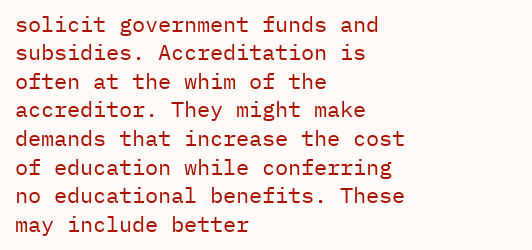solicit government funds and subsidies. Accreditation is often at the whim of the accreditor. They might make demands that increase the cost of education while conferring no educational benefits. These may include better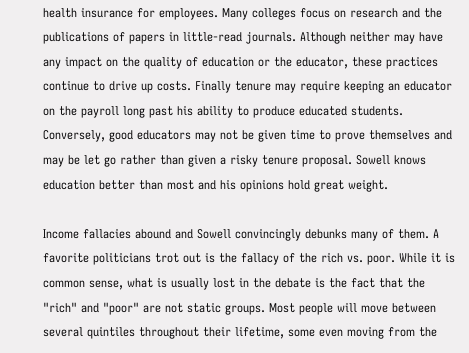health insurance for employees. Many colleges focus on research and the publications of papers in little-read journals. Although neither may have any impact on the quality of education or the educator, these practices continue to drive up costs. Finally tenure may require keeping an educator on the payroll long past his ability to produce educated students. Conversely, good educators may not be given time to prove themselves and may be let go rather than given a risky tenure proposal. Sowell knows education better than most and his opinions hold great weight.

Income fallacies abound and Sowell convincingly debunks many of them. A favorite politicians trot out is the fallacy of the rich vs. poor. While it is common sense, what is usually lost in the debate is the fact that the "rich" and "poor" are not static groups. Most people will move between several quintiles throughout their lifetime, some even moving from the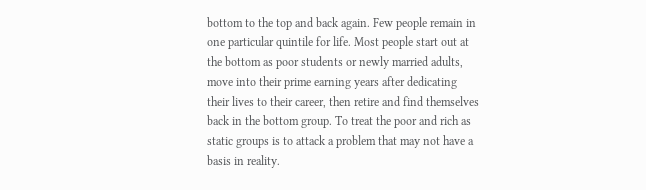bottom to the top and back again. Few people remain in one particular quintile for life. Most people start out at the bottom as poor students or newly married adults, move into their prime earning years after dedicating their lives to their career, then retire and find themselves back in the bottom group. To treat the poor and rich as static groups is to attack a problem that may not have a basis in reality.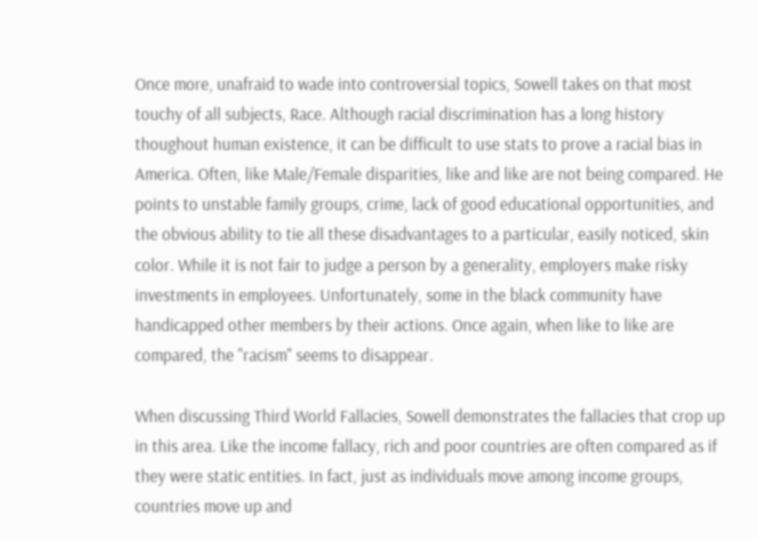Once more, unafraid to wade into controversial topics, Sowell takes on that most touchy of all subjects, Race. Although racial discrimination has a long history thoughout human existence, it can be difficult to use stats to prove a racial bias in America. Often, like Male/Female disparities, like and like are not being compared. He points to unstable family groups, crime, lack of good educational opportunities, and the obvious ability to tie all these disadvantages to a particular, easily noticed, skin color. While it is not fair to judge a person by a generality, employers make risky investments in employees. Unfortunately, some in the black community have handicapped other members by their actions. Once again, when like to like are compared, the "racism" seems to disappear.

When discussing Third World Fallacies, Sowell demonstrates the fallacies that crop up in this area. Like the income fallacy, rich and poor countries are often compared as if they were static entities. In fact, just as individuals move among income groups, countries move up and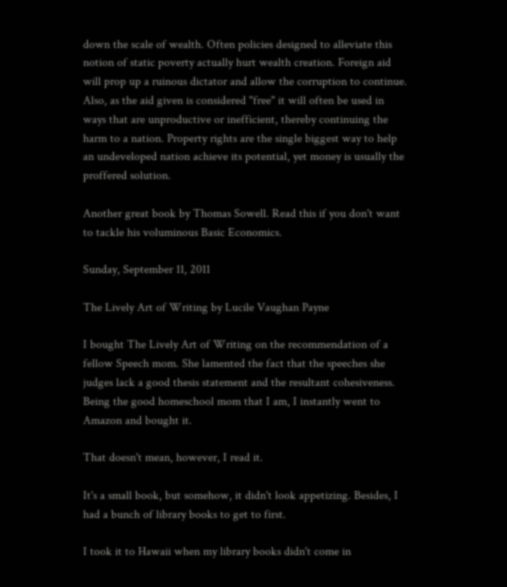down the scale of wealth. Often policies designed to alleviate this notion of static poverty actually hurt wealth creation. Foreign aid will prop up a ruinous dictator and allow the corruption to continue. Also, as the aid given is considered "free" it will often be used in ways that are unproductive or inefficient, thereby continuing the harm to a nation. Property rights are the single biggest way to help an undeveloped nation achieve its potential, yet money is usually the proffered solution.

Another great book by Thomas Sowell. Read this if you don't want to tackle his voluminous Basic Economics.

Sunday, September 11, 2011

The Lively Art of Writing by Lucile Vaughan Payne

I bought The Lively Art of Writing on the recommendation of a fellow Speech mom. She lamented the fact that the speeches she judges lack a good thesis statement and the resultant cohesiveness. Being the good homeschool mom that I am, I instantly went to Amazon and bought it.

That doesn't mean, however, I read it.

It's a small book, but somehow, it didn't look appetizing. Besides, I had a bunch of library books to get to first.

I took it to Hawaii when my library books didn't come in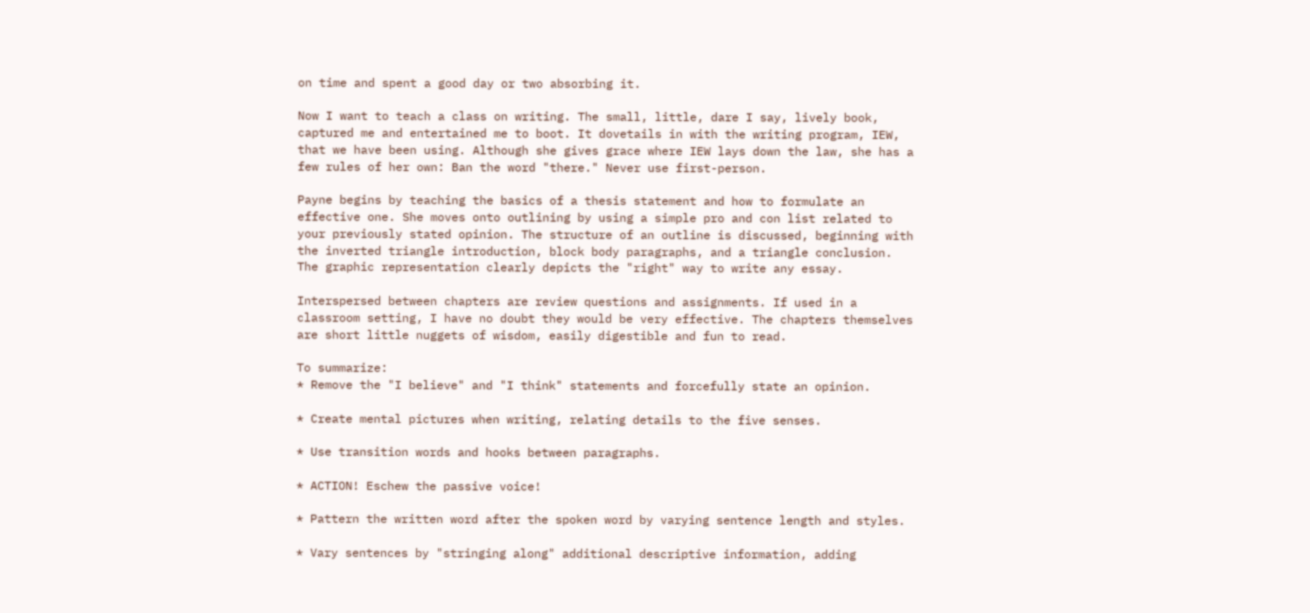on time and spent a good day or two absorbing it.

Now I want to teach a class on writing. The small, little, dare I say, lively book, captured me and entertained me to boot. It dovetails in with the writing program, IEW, that we have been using. Although she gives grace where IEW lays down the law, she has a few rules of her own: Ban the word "there." Never use first-person.

Payne begins by teaching the basics of a thesis statement and how to formulate an effective one. She moves onto outlining by using a simple pro and con list related to your previously stated opinion. The structure of an outline is discussed, beginning with the inverted triangle introduction, block body paragraphs, and a triangle conclusion. The graphic representation clearly depicts the "right" way to write any essay.

Interspersed between chapters are review questions and assignments. If used in a classroom setting, I have no doubt they would be very effective. The chapters themselves are short little nuggets of wisdom, easily digestible and fun to read.

To summarize:
* Remove the "I believe" and "I think" statements and forcefully state an opinion.

* Create mental pictures when writing, relating details to the five senses.

* Use transition words and hooks between paragraphs.

* ACTION! Eschew the passive voice!

* Pattern the written word after the spoken word by varying sentence length and styles.

* Vary sentences by "stringing along" additional descriptive information, adding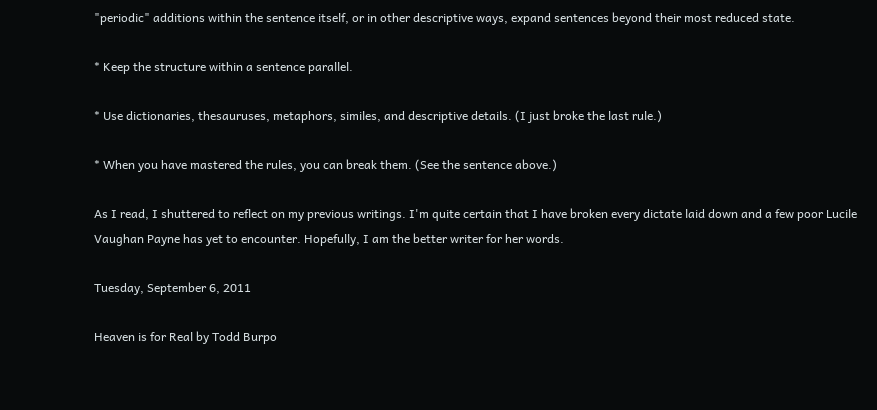"periodic" additions within the sentence itself, or in other descriptive ways, expand sentences beyond their most reduced state.

* Keep the structure within a sentence parallel.

* Use dictionaries, thesauruses, metaphors, similes, and descriptive details. (I just broke the last rule.)

* When you have mastered the rules, you can break them. (See the sentence above.)

As I read, I shuttered to reflect on my previous writings. I'm quite certain that I have broken every dictate laid down and a few poor Lucile Vaughan Payne has yet to encounter. Hopefully, I am the better writer for her words.

Tuesday, September 6, 2011

Heaven is for Real by Todd Burpo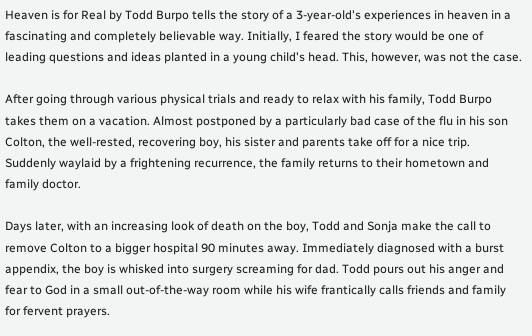Heaven is for Real by Todd Burpo tells the story of a 3-year-old's experiences in heaven in a fascinating and completely believable way. Initially, I feared the story would be one of leading questions and ideas planted in a young child's head. This, however, was not the case.

After going through various physical trials and ready to relax with his family, Todd Burpo takes them on a vacation. Almost postponed by a particularly bad case of the flu in his son Colton, the well-rested, recovering boy, his sister and parents take off for a nice trip. Suddenly waylaid by a frightening recurrence, the family returns to their hometown and family doctor.

Days later, with an increasing look of death on the boy, Todd and Sonja make the call to remove Colton to a bigger hospital 90 minutes away. Immediately diagnosed with a burst appendix, the boy is whisked into surgery screaming for dad. Todd pours out his anger and fear to God in a small out-of-the-way room while his wife frantically calls friends and family for fervent prayers.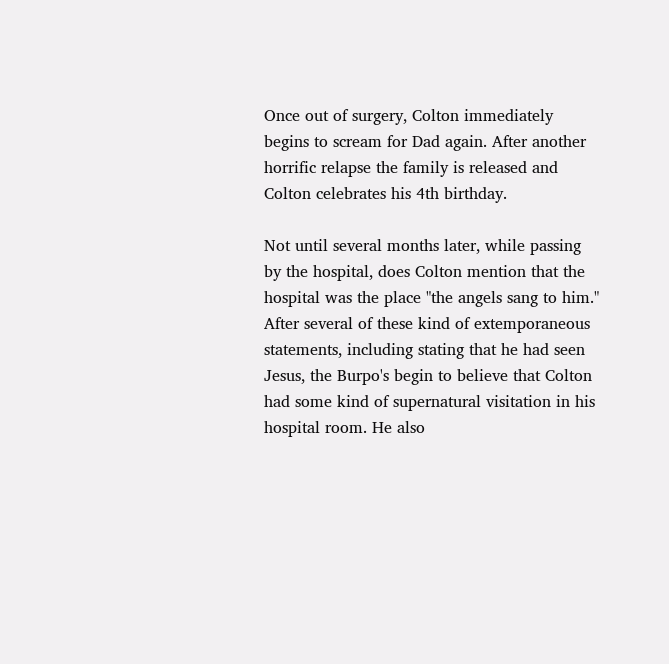Once out of surgery, Colton immediately begins to scream for Dad again. After another horrific relapse the family is released and Colton celebrates his 4th birthday.

Not until several months later, while passing by the hospital, does Colton mention that the hospital was the place "the angels sang to him." After several of these kind of extemporaneous statements, including stating that he had seen Jesus, the Burpo's begin to believe that Colton had some kind of supernatural visitation in his hospital room. He also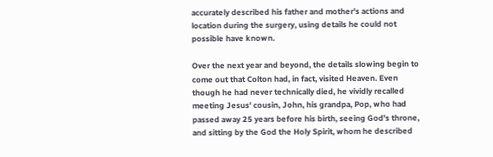accurately described his father and mother's actions and location during the surgery, using details he could not possible have known.

Over the next year and beyond, the details slowing begin to come out that Colton had, in fact, visited Heaven. Even though he had never technically died, he vividly recalled meeting Jesus' cousin, John, his grandpa, Pop, who had passed away 25 years before his birth, seeing God's throne, and sitting by the God the Holy Spirit, whom he described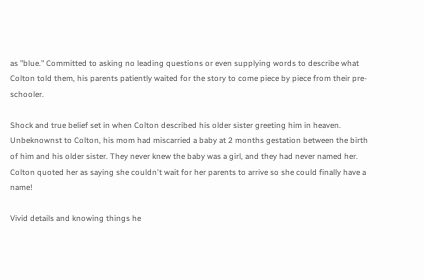as "blue." Committed to asking no leading questions or even supplying words to describe what Colton told them, his parents patiently waited for the story to come piece by piece from their pre-schooler.

Shock and true belief set in when Colton described his older sister greeting him in heaven. Unbeknownst to Colton, his mom had miscarried a baby at 2 months gestation between the birth of him and his older sister. They never knew the baby was a girl, and they had never named her. Colton quoted her as saying she couldn't wait for her parents to arrive so she could finally have a name!

Vivid details and knowing things he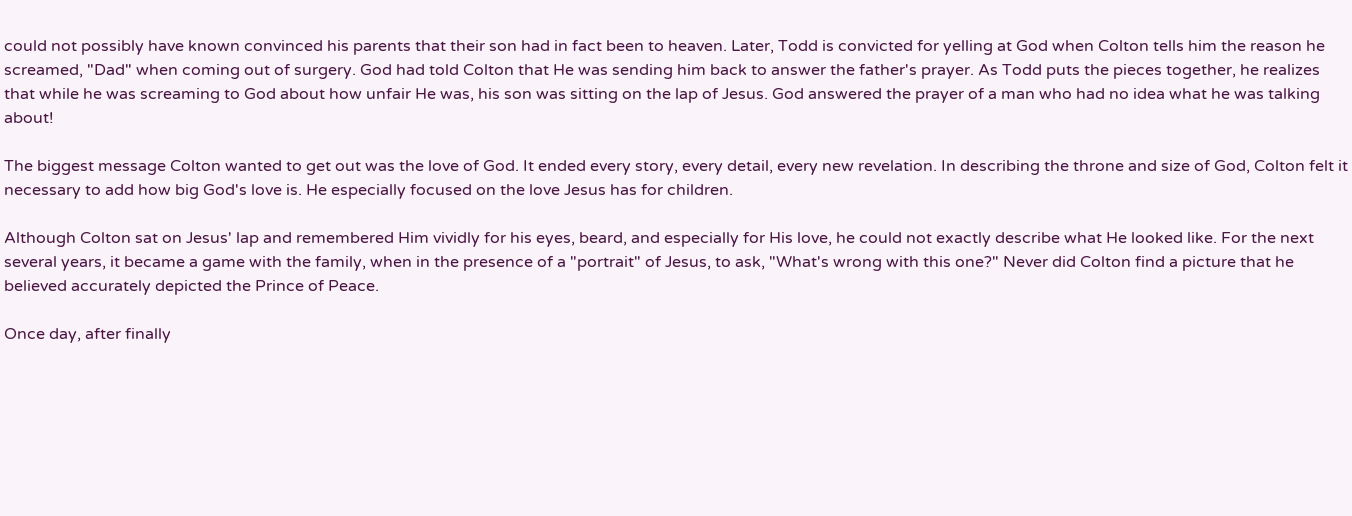could not possibly have known convinced his parents that their son had in fact been to heaven. Later, Todd is convicted for yelling at God when Colton tells him the reason he screamed, "Dad" when coming out of surgery. God had told Colton that He was sending him back to answer the father's prayer. As Todd puts the pieces together, he realizes that while he was screaming to God about how unfair He was, his son was sitting on the lap of Jesus. God answered the prayer of a man who had no idea what he was talking about!

The biggest message Colton wanted to get out was the love of God. It ended every story, every detail, every new revelation. In describing the throne and size of God, Colton felt it necessary to add how big God's love is. He especially focused on the love Jesus has for children.

Although Colton sat on Jesus' lap and remembered Him vividly for his eyes, beard, and especially for His love, he could not exactly describe what He looked like. For the next several years, it became a game with the family, when in the presence of a "portrait" of Jesus, to ask, "What's wrong with this one?" Never did Colton find a picture that he believed accurately depicted the Prince of Peace.

Once day, after finally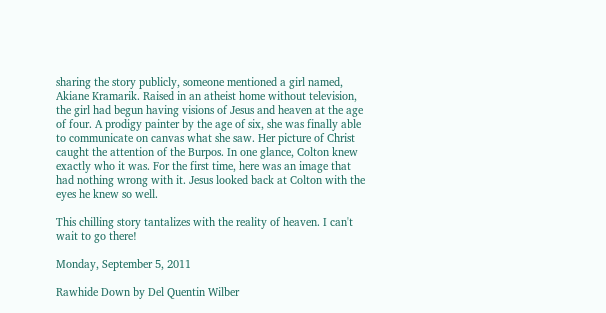sharing the story publicly, someone mentioned a girl named, Akiane Kramarik. Raised in an atheist home without television, the girl had begun having visions of Jesus and heaven at the age of four. A prodigy painter by the age of six, she was finally able to communicate on canvas what she saw. Her picture of Christ caught the attention of the Burpos. In one glance, Colton knew exactly who it was. For the first time, here was an image that had nothing wrong with it. Jesus looked back at Colton with the eyes he knew so well.

This chilling story tantalizes with the reality of heaven. I can't wait to go there!

Monday, September 5, 2011

Rawhide Down by Del Quentin Wilber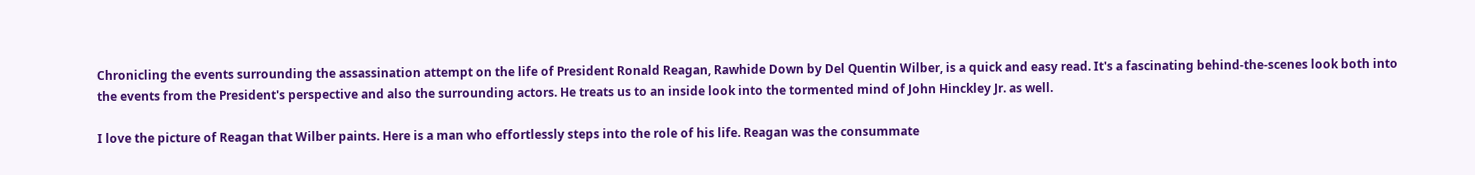Chronicling the events surrounding the assassination attempt on the life of President Ronald Reagan, Rawhide Down by Del Quentin Wilber, is a quick and easy read. It's a fascinating behind-the-scenes look both into the events from the President's perspective and also the surrounding actors. He treats us to an inside look into the tormented mind of John Hinckley Jr. as well.

I love the picture of Reagan that Wilber paints. Here is a man who effortlessly steps into the role of his life. Reagan was the consummate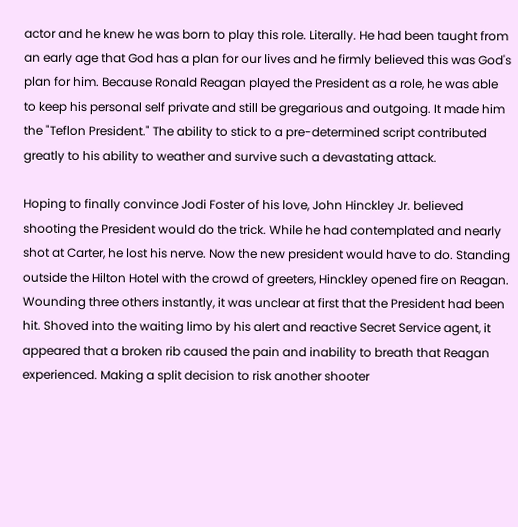actor and he knew he was born to play this role. Literally. He had been taught from an early age that God has a plan for our lives and he firmly believed this was God's plan for him. Because Ronald Reagan played the President as a role, he was able to keep his personal self private and still be gregarious and outgoing. It made him the "Teflon President." The ability to stick to a pre-determined script contributed greatly to his ability to weather and survive such a devastating attack.

Hoping to finally convince Jodi Foster of his love, John Hinckley Jr. believed shooting the President would do the trick. While he had contemplated and nearly shot at Carter, he lost his nerve. Now the new president would have to do. Standing outside the Hilton Hotel with the crowd of greeters, Hinckley opened fire on Reagan. Wounding three others instantly, it was unclear at first that the President had been hit. Shoved into the waiting limo by his alert and reactive Secret Service agent, it appeared that a broken rib caused the pain and inability to breath that Reagan experienced. Making a split decision to risk another shooter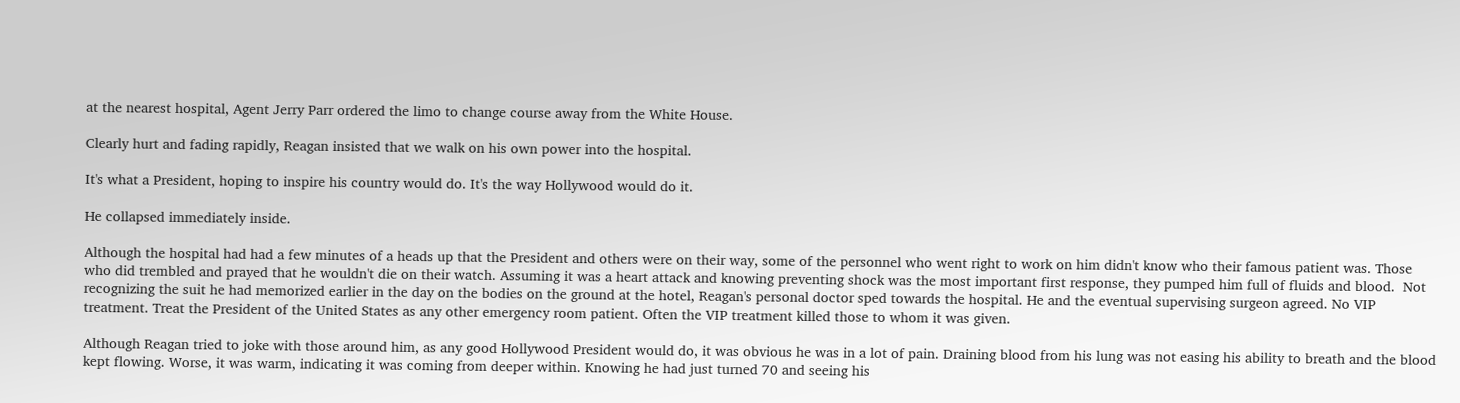at the nearest hospital, Agent Jerry Parr ordered the limo to change course away from the White House.

Clearly hurt and fading rapidly, Reagan insisted that we walk on his own power into the hospital.

It's what a President, hoping to inspire his country would do. It's the way Hollywood would do it.

He collapsed immediately inside.

Although the hospital had had a few minutes of a heads up that the President and others were on their way, some of the personnel who went right to work on him didn't know who their famous patient was. Those who did trembled and prayed that he wouldn't die on their watch. Assuming it was a heart attack and knowing preventing shock was the most important first response, they pumped him full of fluids and blood.  Not recognizing the suit he had memorized earlier in the day on the bodies on the ground at the hotel, Reagan's personal doctor sped towards the hospital. He and the eventual supervising surgeon agreed. No VIP treatment. Treat the President of the United States as any other emergency room patient. Often the VIP treatment killed those to whom it was given.

Although Reagan tried to joke with those around him, as any good Hollywood President would do, it was obvious he was in a lot of pain. Draining blood from his lung was not easing his ability to breath and the blood kept flowing. Worse, it was warm, indicating it was coming from deeper within. Knowing he had just turned 70 and seeing his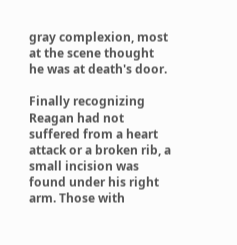gray complexion, most at the scene thought he was at death's door.

Finally recognizing Reagan had not suffered from a heart attack or a broken rib, a small incision was found under his right arm. Those with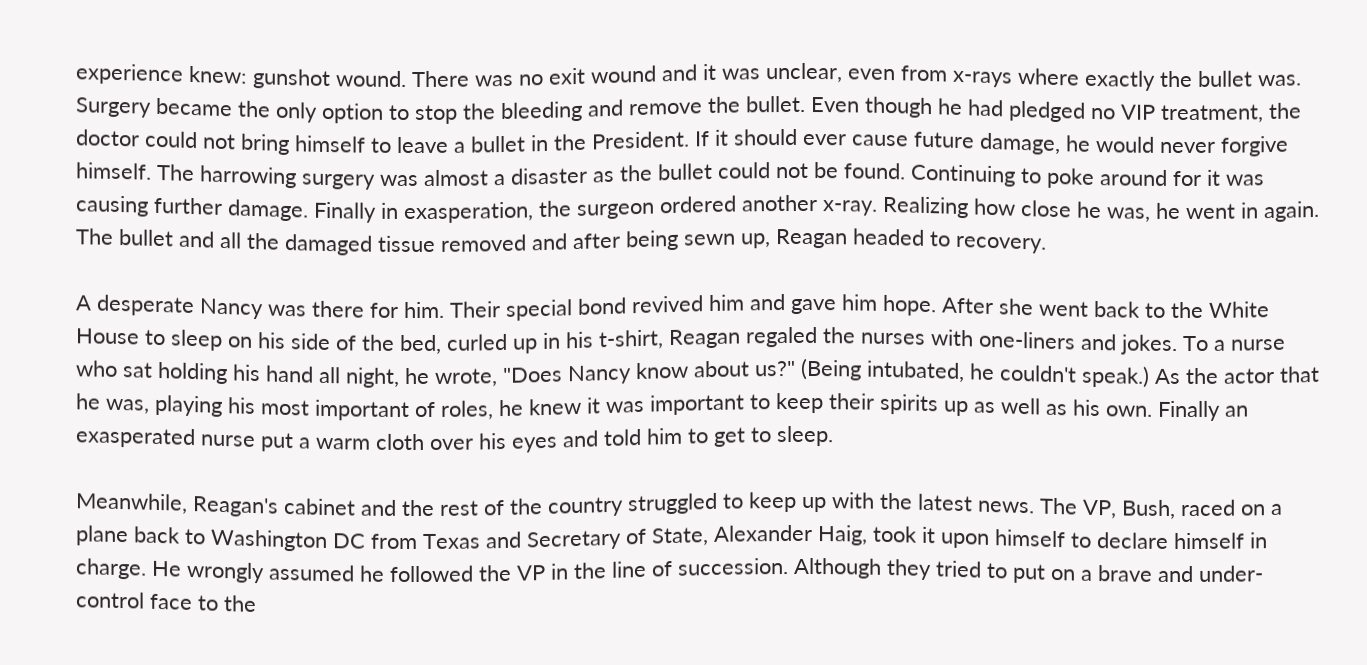experience knew: gunshot wound. There was no exit wound and it was unclear, even from x-rays where exactly the bullet was. Surgery became the only option to stop the bleeding and remove the bullet. Even though he had pledged no VIP treatment, the doctor could not bring himself to leave a bullet in the President. If it should ever cause future damage, he would never forgive himself. The harrowing surgery was almost a disaster as the bullet could not be found. Continuing to poke around for it was causing further damage. Finally in exasperation, the surgeon ordered another x-ray. Realizing how close he was, he went in again. The bullet and all the damaged tissue removed and after being sewn up, Reagan headed to recovery.

A desperate Nancy was there for him. Their special bond revived him and gave him hope. After she went back to the White House to sleep on his side of the bed, curled up in his t-shirt, Reagan regaled the nurses with one-liners and jokes. To a nurse who sat holding his hand all night, he wrote, "Does Nancy know about us?" (Being intubated, he couldn't speak.) As the actor that he was, playing his most important of roles, he knew it was important to keep their spirits up as well as his own. Finally an exasperated nurse put a warm cloth over his eyes and told him to get to sleep.

Meanwhile, Reagan's cabinet and the rest of the country struggled to keep up with the latest news. The VP, Bush, raced on a plane back to Washington DC from Texas and Secretary of State, Alexander Haig, took it upon himself to declare himself in charge. He wrongly assumed he followed the VP in the line of succession. Although they tried to put on a brave and under-control face to the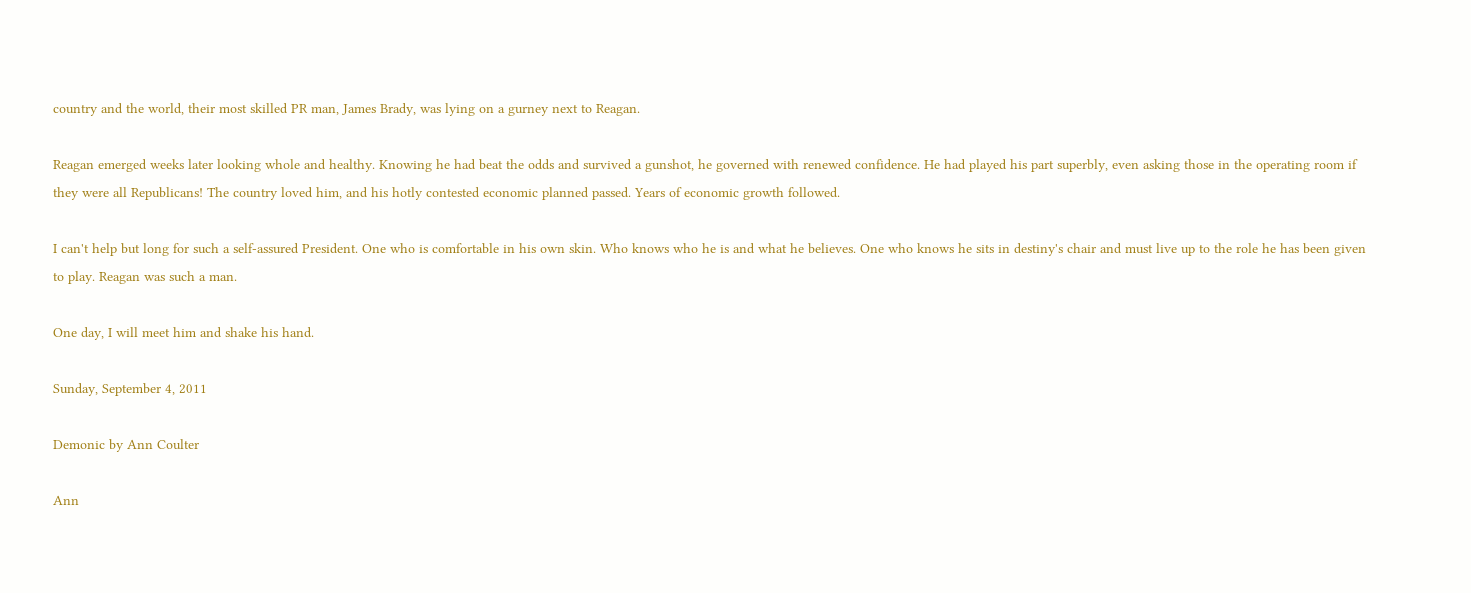country and the world, their most skilled PR man, James Brady, was lying on a gurney next to Reagan.

Reagan emerged weeks later looking whole and healthy. Knowing he had beat the odds and survived a gunshot, he governed with renewed confidence. He had played his part superbly, even asking those in the operating room if they were all Republicans! The country loved him, and his hotly contested economic planned passed. Years of economic growth followed.

I can't help but long for such a self-assured President. One who is comfortable in his own skin. Who knows who he is and what he believes. One who knows he sits in destiny's chair and must live up to the role he has been given to play. Reagan was such a man.

One day, I will meet him and shake his hand.

Sunday, September 4, 2011

Demonic by Ann Coulter

Ann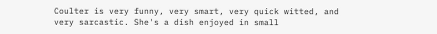Coulter is very funny, very smart, very quick witted, and very sarcastic. She's a dish enjoyed in small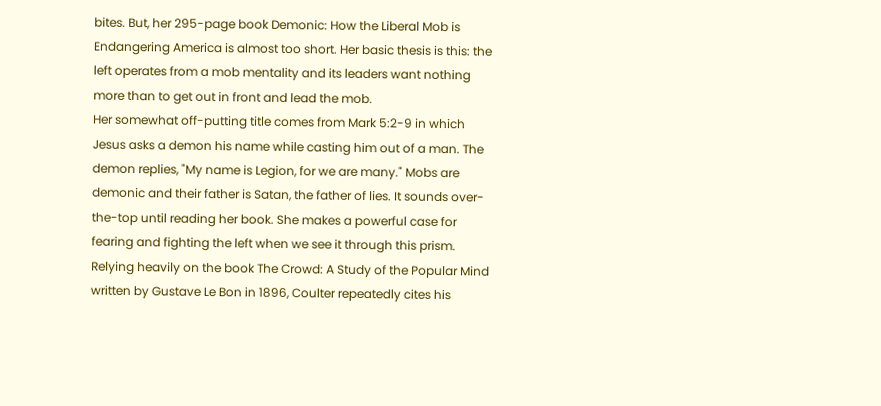bites. But, her 295-page book Demonic: How the Liberal Mob is Endangering America is almost too short. Her basic thesis is this: the left operates from a mob mentality and its leaders want nothing more than to get out in front and lead the mob.
Her somewhat off-putting title comes from Mark 5:2-9 in which Jesus asks a demon his name while casting him out of a man. The demon replies, "My name is Legion, for we are many." Mobs are demonic and their father is Satan, the father of lies. It sounds over-the-top until reading her book. She makes a powerful case for fearing and fighting the left when we see it through this prism.
Relying heavily on the book The Crowd: A Study of the Popular Mind written by Gustave Le Bon in 1896, Coulter repeatedly cites his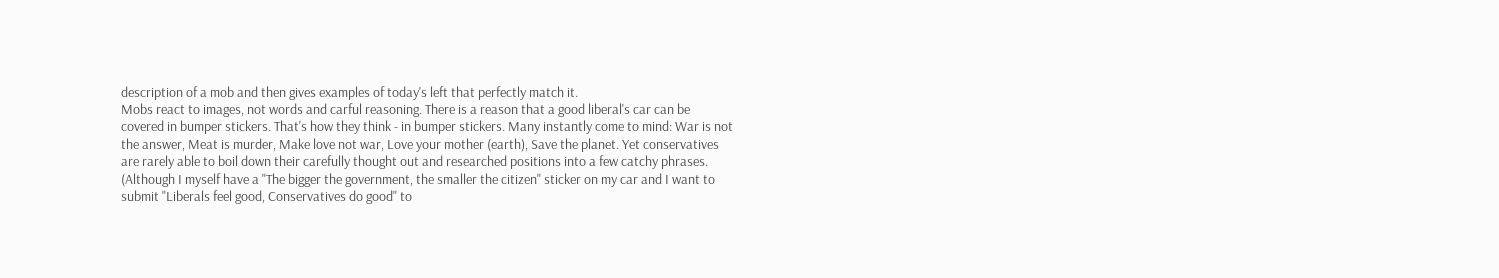description of a mob and then gives examples of today's left that perfectly match it.
Mobs react to images, not words and carful reasoning. There is a reason that a good liberal's car can be covered in bumper stickers. That's how they think - in bumper stickers. Many instantly come to mind: War is not the answer, Meat is murder, Make love not war, Love your mother (earth), Save the planet. Yet conservatives are rarely able to boil down their carefully thought out and researched positions into a few catchy phrases. (Although I myself have a "The bigger the government, the smaller the citizen" sticker on my car and I want to submit "Liberals feel good, Conservatives do good" to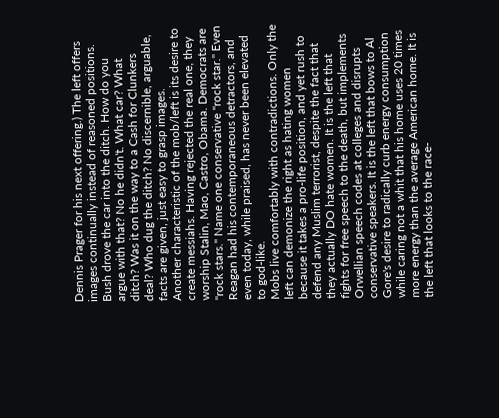Dennis Prager for his next offering.) The left offers images continually instead of reasoned positions. Bush drove the car into the ditch. How do you argue with that? No he didn't. What car? What ditch? Was it on the way to a Cash for Clunkers deal? Who dug the ditch? No discernible, arguable, facts are given, just easy to grasp images.
Another characteristic of the mob/left is its desire to create messiahs. Having rejected the real one, they worship Stalin, Mao, Castro, Obama. Democrats are "rock stars." Name one conservative "rock star." Even Reagan had his contemporaneous detractors, and even today, while praised, has never been elevated to god-like.
Mobs live comfortably with contradictions. Only the left can demonize the right as hating women because it takes a pro-life position, and yet rush to defend any Muslim terrorist, despite the fact that they actually DO hate women. It is the left that fights for free speech to the death, but implements Orwellian speech codes at colleges and disrupts conservative speakers. It is the left that bows to Al Gore's desire to radically curb energy consumption while caring not a whit that his home uses 20 times more energy than the average American home. It is the left that looks to the race-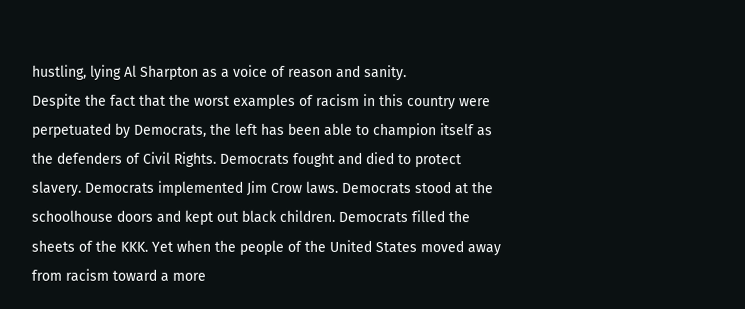hustling, lying Al Sharpton as a voice of reason and sanity.
Despite the fact that the worst examples of racism in this country were perpetuated by Democrats, the left has been able to champion itself as the defenders of Civil Rights. Democrats fought and died to protect slavery. Democrats implemented Jim Crow laws. Democrats stood at the schoolhouse doors and kept out black children. Democrats filled the sheets of the KKK. Yet when the people of the United States moved away from racism toward a more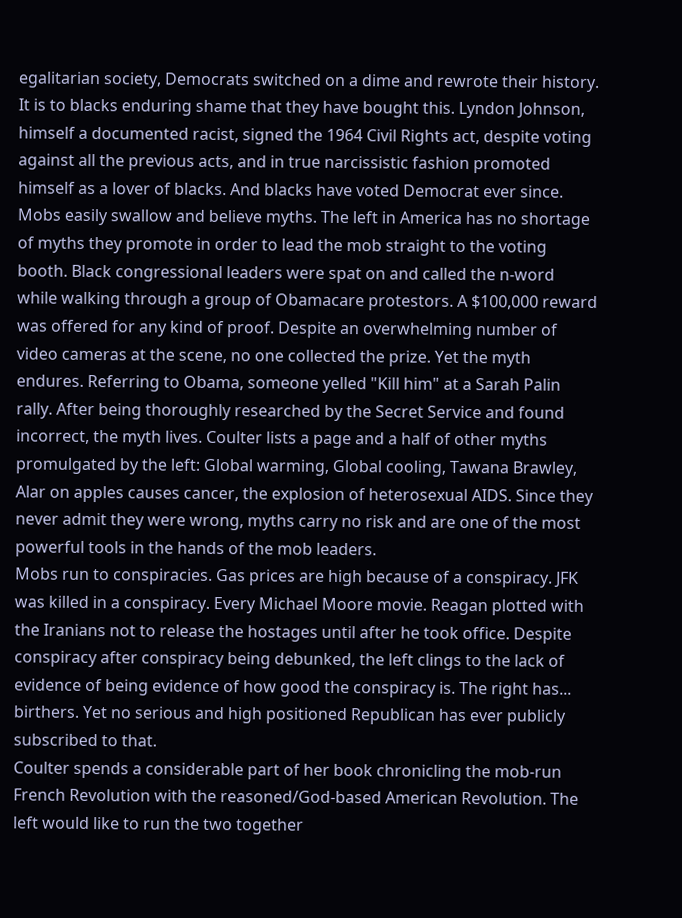egalitarian society, Democrats switched on a dime and rewrote their history. It is to blacks enduring shame that they have bought this. Lyndon Johnson, himself a documented racist, signed the 1964 Civil Rights act, despite voting against all the previous acts, and in true narcissistic fashion promoted himself as a lover of blacks. And blacks have voted Democrat ever since.
Mobs easily swallow and believe myths. The left in America has no shortage of myths they promote in order to lead the mob straight to the voting booth. Black congressional leaders were spat on and called the n-word while walking through a group of Obamacare protestors. A $100,000 reward was offered for any kind of proof. Despite an overwhelming number of video cameras at the scene, no one collected the prize. Yet the myth endures. Referring to Obama, someone yelled "Kill him" at a Sarah Palin rally. After being thoroughly researched by the Secret Service and found incorrect, the myth lives. Coulter lists a page and a half of other myths promulgated by the left: Global warming, Global cooling, Tawana Brawley, Alar on apples causes cancer, the explosion of heterosexual AIDS. Since they never admit they were wrong, myths carry no risk and are one of the most powerful tools in the hands of the mob leaders.
Mobs run to conspiracies. Gas prices are high because of a conspiracy. JFK was killed in a conspiracy. Every Michael Moore movie. Reagan plotted with the Iranians not to release the hostages until after he took office. Despite conspiracy after conspiracy being debunked, the left clings to the lack of evidence of being evidence of how good the conspiracy is. The right has... birthers. Yet no serious and high positioned Republican has ever publicly subscribed to that.
Coulter spends a considerable part of her book chronicling the mob-run French Revolution with the reasoned/God-based American Revolution. The left would like to run the two together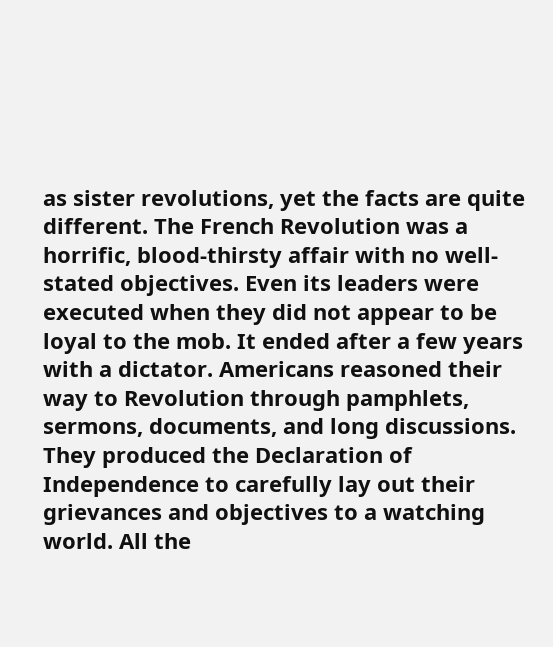as sister revolutions, yet the facts are quite different. The French Revolution was a horrific, blood-thirsty affair with no well-stated objectives. Even its leaders were executed when they did not appear to be loyal to the mob. It ended after a few years with a dictator. Americans reasoned their way to Revolution through pamphlets, sermons, documents, and long discussions. They produced the Declaration of Independence to carefully lay out their grievances and objectives to a watching world. All the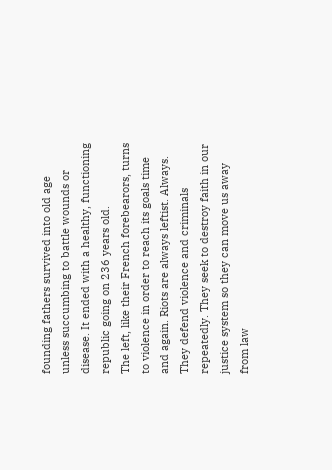founding fathers survived into old age unless succumbing to battle wounds or disease. It ended with a healthy, functioning republic going on 236 years old.
The left, like their French forebearors, turns to violence in order to reach its goals time and again. Riots are always leftist. Always. They defend violence and criminals repeatedly. They seek to destroy faith in our justice system so they can move us away from law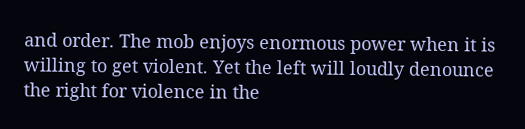and order. The mob enjoys enormous power when it is willing to get violent. Yet the left will loudly denounce the right for violence in the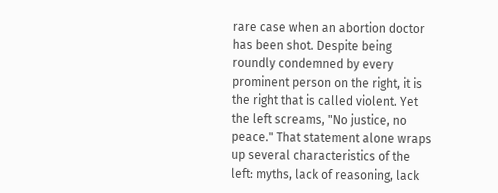rare case when an abortion doctor has been shot. Despite being roundly condemned by every prominent person on the right, it is the right that is called violent. Yet the left screams, "No justice, no peace." That statement alone wraps up several characteristics of the left: myths, lack of reasoning, lack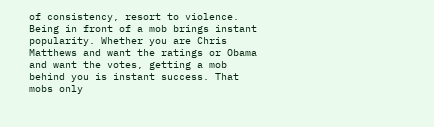of consistency, resort to violence.
Being in front of a mob brings instant popularity. Whether you are Chris Matthews and want the ratings or Obama and want the votes, getting a mob behind you is instant success. That mobs only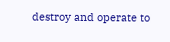destroy and operate to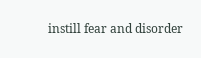instill fear and disorder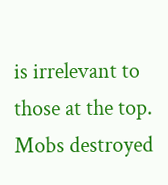is irrelevant to those at the top. Mobs destroyed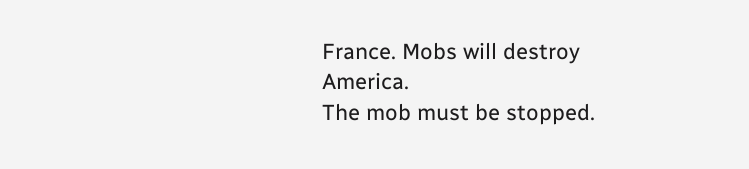France. Mobs will destroy America.
The mob must be stopped.